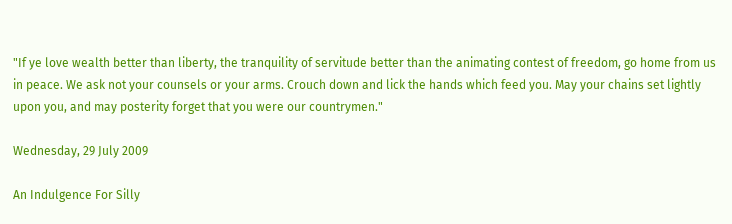"If ye love wealth better than liberty, the tranquility of servitude better than the animating contest of freedom, go home from us in peace. We ask not your counsels or your arms. Crouch down and lick the hands which feed you. May your chains set lightly upon you, and may posterity forget that you were our countrymen."

Wednesday, 29 July 2009

An Indulgence For Silly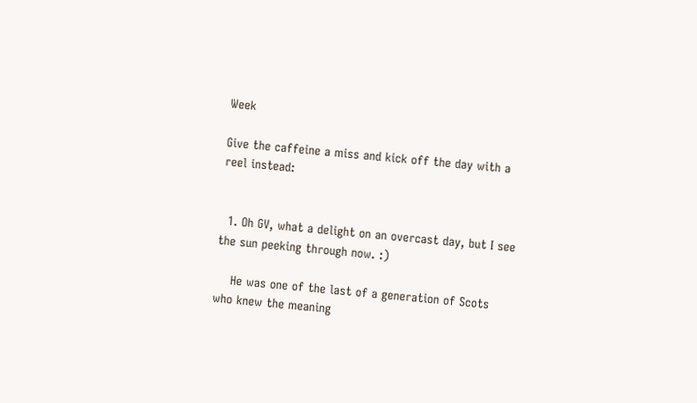Week

Give the caffeine a miss and kick off the day with a reel instead:


  1. Oh GV, what a delight on an overcast day, but I see the sun peeking through now. :)

    He was one of the last of a generation of Scots who knew the meaning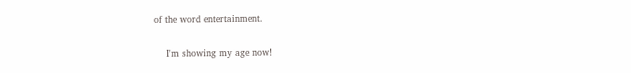of the word entertainment.

    I'm showing my age now!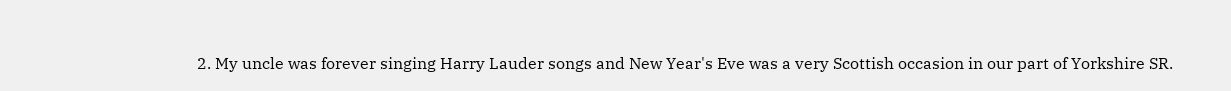2. My uncle was forever singing Harry Lauder songs and New Year's Eve was a very Scottish occasion in our part of Yorkshire SR.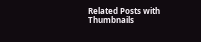Related Posts with Thumbnails